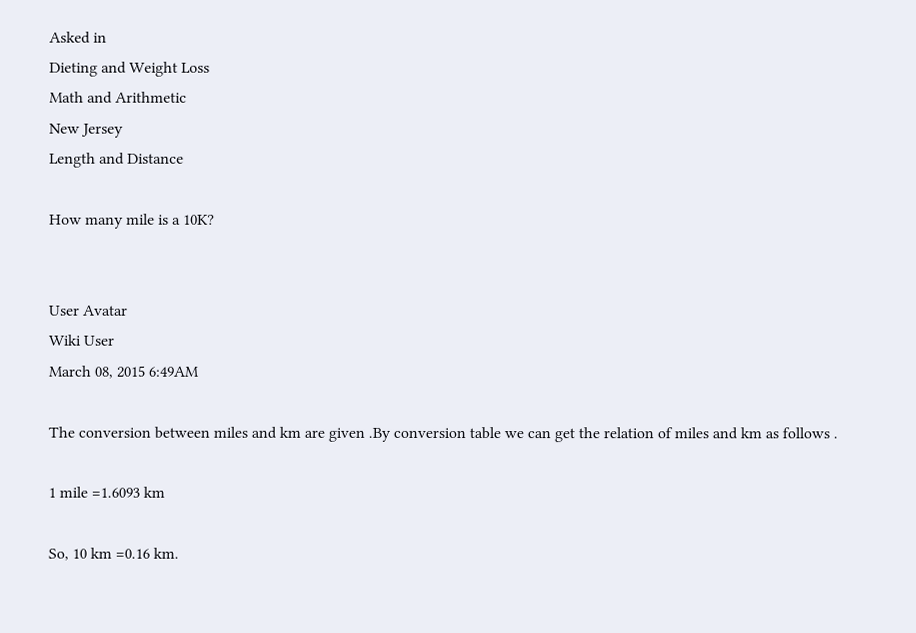Asked in
Dieting and Weight Loss
Math and Arithmetic
New Jersey
Length and Distance

How many mile is a 10K?


User Avatar
Wiki User
March 08, 2015 6:49AM

The conversion between miles and km are given .By conversion table we can get the relation of miles and km as follows .

1 mile =1.6093 km

So, 10 km =0.16 km.